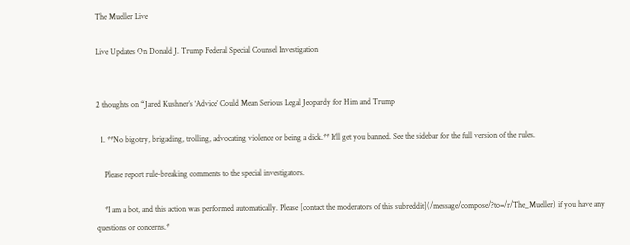The Mueller Live

Live Updates On Donald J. Trump Federal Special Counsel Investigation


2 thoughts on “Jared Kushner’s ‘Advice’ Could Mean Serious Legal Jeopardy for Him and Trump

  1. **No bigotry, brigading, trolling, advocating violence or being a dick.** It’ll get you banned. See the sidebar for the full version of the rules.

    Please report rule-breaking comments to the special investigators.

    *I am a bot, and this action was performed automatically. Please [contact the moderators of this subreddit](/message/compose/?to=/r/The_Mueller) if you have any questions or concerns.*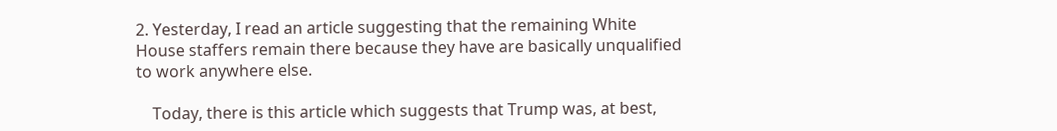2. Yesterday, I read an article suggesting that the remaining White House staffers remain there because they have are basically unqualified to work anywhere else.

    Today, there is this article which suggests that Trump was, at best,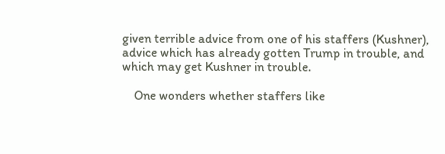given terrible advice from one of his staffers (Kushner), advice which has already gotten Trump in trouble, and which may get Kushner in trouble.

    One wonders whether staffers like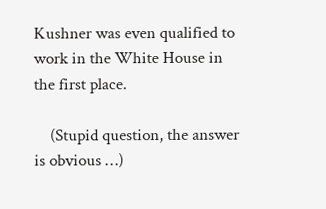Kushner was even qualified to work in the White House in the first place.

    (Stupid question, the answer is obvious …)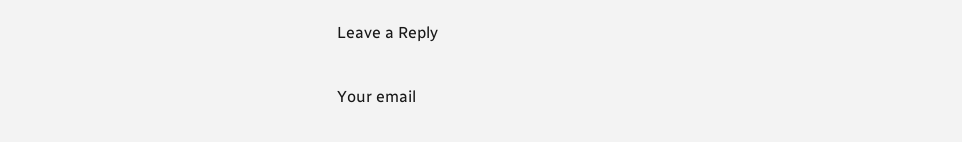Leave a Reply

Your email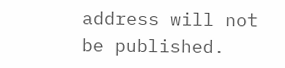address will not be published.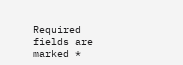Required fields are marked *